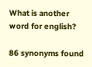What is another word for english?

86 synonyms found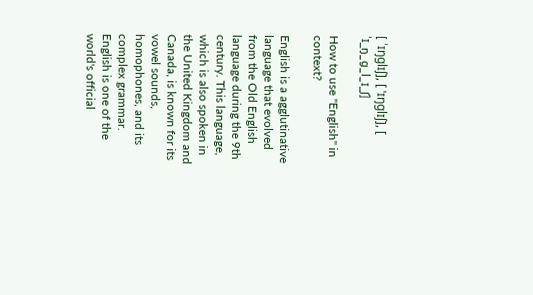[ ˈɪŋɡlɪʃ], [ ˈɪŋɡlɪʃ], [ ˈɪ_ŋ_ɡ_l_ɪ_ʃ]

How to use "English" in context?

English is a agglutinative language that evolved from the Old English language during the 9th century. This language, which is also spoken in the United Kingdom and Canada, is known for its vowel sounds, homophones, and its complex grammar. English is one of the world's official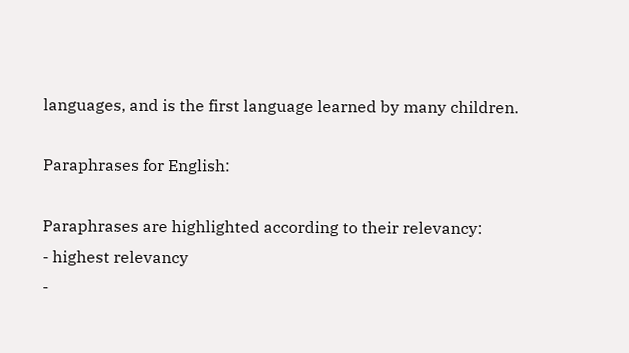languages, and is the first language learned by many children.

Paraphrases for English:

Paraphrases are highlighted according to their relevancy:
- highest relevancy
-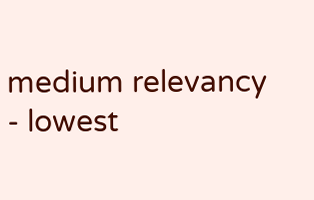medium relevancy
- lowest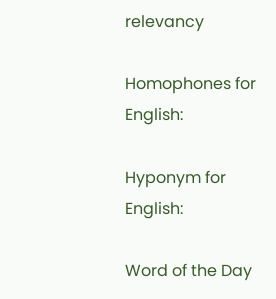relevancy

Homophones for English:

Hyponym for English:

Word of the Day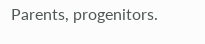Parents, progenitors.